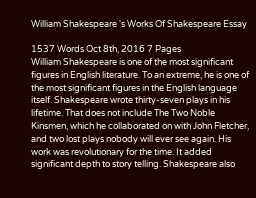William Shakespeare 's Works Of Shakespeare Essay

1537 Words Oct 8th, 2016 7 Pages
William Shakespeare is one of the most significant figures in English literature. To an extreme, he is one of the most significant figures in the English language itself. Shakespeare wrote thirty-seven plays in his lifetime. That does not include The Two Noble Kinsmen, which he collaborated on with John Fletcher, and two lost plays nobody will ever see again. His work was revolutionary for the time. It added significant depth to story telling. Shakespeare also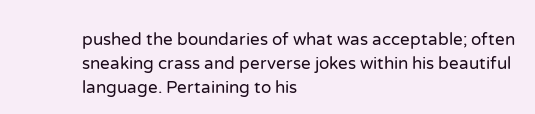pushed the boundaries of what was acceptable; often sneaking crass and perverse jokes within his beautiful language. Pertaining to his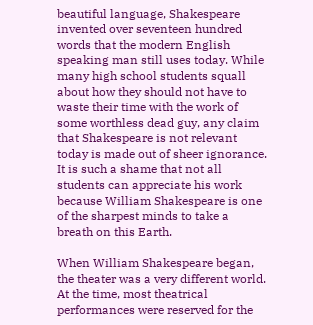beautiful language, Shakespeare invented over seventeen hundred words that the modern English speaking man still uses today. While many high school students squall about how they should not have to waste their time with the work of some worthless dead guy, any claim that Shakespeare is not relevant today is made out of sheer ignorance. It is such a shame that not all students can appreciate his work because William Shakespeare is one of the sharpest minds to take a breath on this Earth.

When William Shakespeare began, the theater was a very different world. At the time, most theatrical performances were reserved for the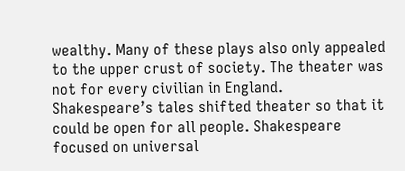wealthy. Many of these plays also only appealed to the upper crust of society. The theater was not for every civilian in England. Shakespeare’s tales shifted theater so that it could be open for all people. Shakespeare focused on universal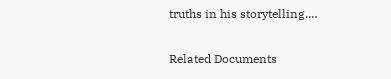truths in his storytelling.…

Related Documents